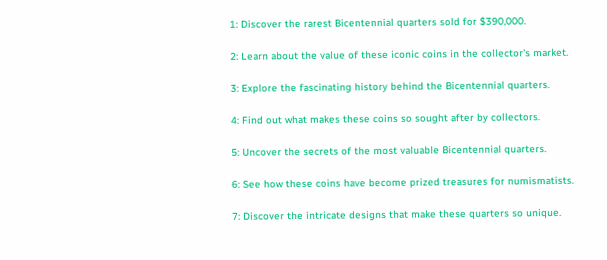1: Discover the rarest Bicentennial quarters sold for $390,000.

2: Learn about the value of these iconic coins in the collector's market.

3: Explore the fascinating history behind the Bicentennial quarters.

4: Find out what makes these coins so sought after by collectors.

5: Uncover the secrets of the most valuable Bicentennial quarters.

6: See how these coins have become prized treasures for numismatists.

7: Discover the intricate designs that make these quarters so unique.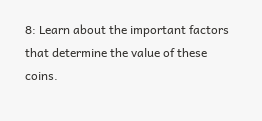8: Learn about the important factors that determine the value of these coins.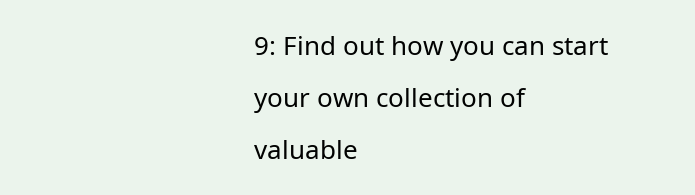9: Find out how you can start your own collection of valuable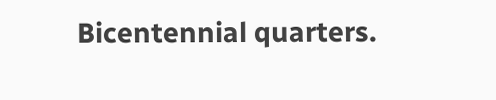Bicentennial quarters.